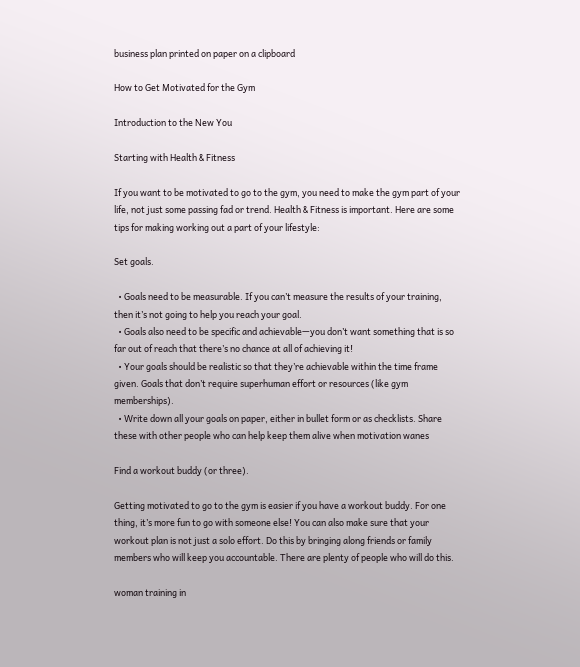business plan printed on paper on a clipboard

How to Get Motivated for the Gym

Introduction to the New You

Starting with Health & Fitness

If you want to be motivated to go to the gym, you need to make the gym part of your life, not just some passing fad or trend. Health & Fitness is important. Here are some tips for making working out a part of your lifestyle:

Set goals.

  • Goals need to be measurable. If you can’t measure the results of your training, then it’s not going to help you reach your goal.
  • Goals also need to be specific and achievable—you don’t want something that is so far out of reach that there’s no chance at all of achieving it!
  • Your goals should be realistic so that they’re achievable within the time frame given. Goals that don’t require superhuman effort or resources (like gym memberships).
  • Write down all your goals on paper, either in bullet form or as checklists. Share these with other people who can help keep them alive when motivation wanes

Find a workout buddy (or three).

Getting motivated to go to the gym is easier if you have a workout buddy. For one thing, it’s more fun to go with someone else! You can also make sure that your workout plan is not just a solo effort. Do this by bringing along friends or family members who will keep you accountable. There are plenty of people who will do this.

woman training in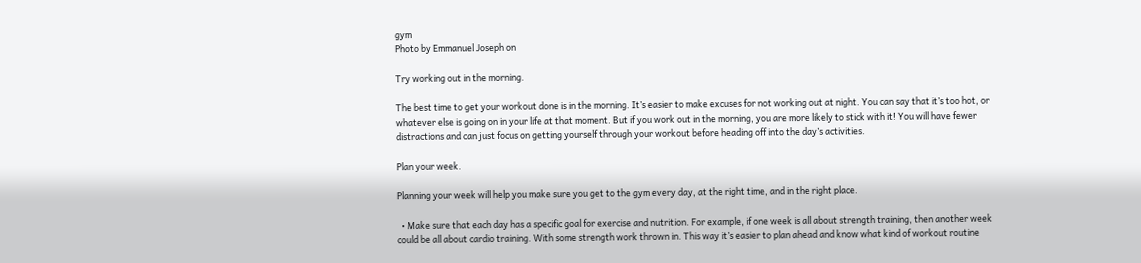gym
Photo by Emmanuel Joseph on

Try working out in the morning.

The best time to get your workout done is in the morning. It’s easier to make excuses for not working out at night. You can say that it’s too hot, or whatever else is going on in your life at that moment. But if you work out in the morning, you are more likely to stick with it! You will have fewer distractions and can just focus on getting yourself through your workout before heading off into the day’s activities.

Plan your week.

Planning your week will help you make sure you get to the gym every day, at the right time, and in the right place.

  • Make sure that each day has a specific goal for exercise and nutrition. For example, if one week is all about strength training, then another week could be all about cardio training. With some strength work thrown in. This way it’s easier to plan ahead and know what kind of workout routine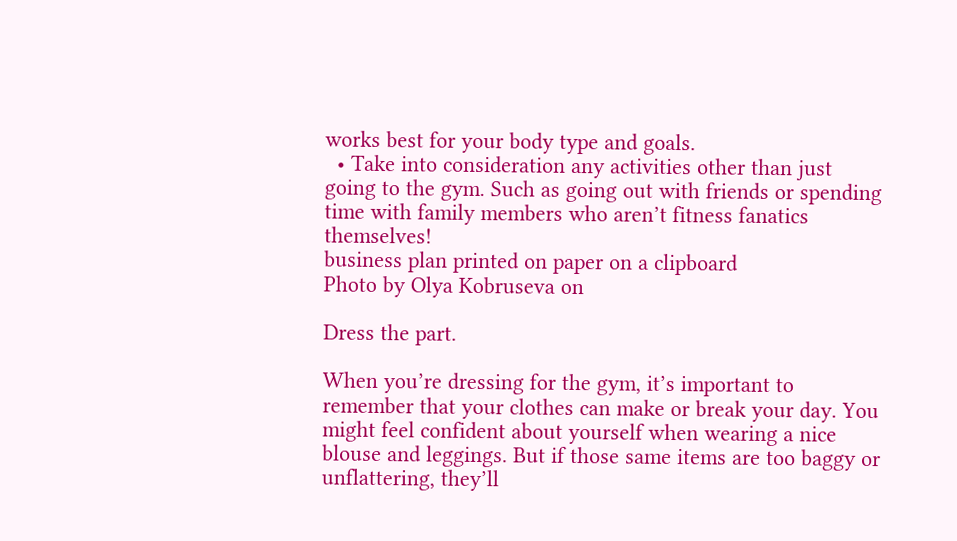works best for your body type and goals.
  • Take into consideration any activities other than just going to the gym. Such as going out with friends or spending time with family members who aren’t fitness fanatics themselves!
business plan printed on paper on a clipboard
Photo by Olya Kobruseva on

Dress the part.

When you’re dressing for the gym, it’s important to remember that your clothes can make or break your day. You might feel confident about yourself when wearing a nice blouse and leggings. But if those same items are too baggy or unflattering, they’ll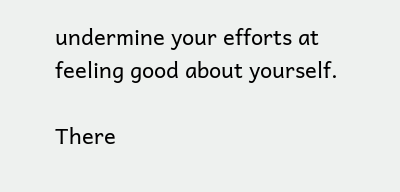undermine your efforts at feeling good about yourself.

There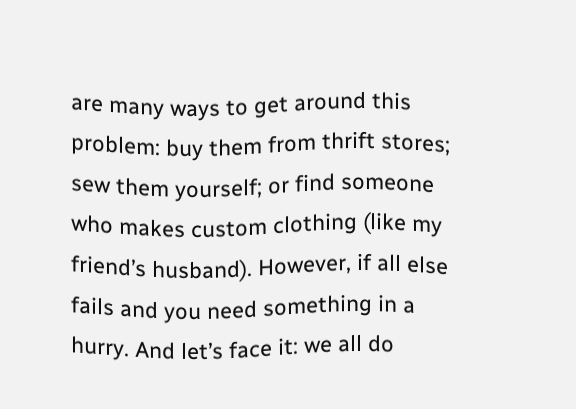are many ways to get around this problem: buy them from thrift stores; sew them yourself; or find someone who makes custom clothing (like my friend’s husband). However, if all else fails and you need something in a hurry. And let’s face it: we all do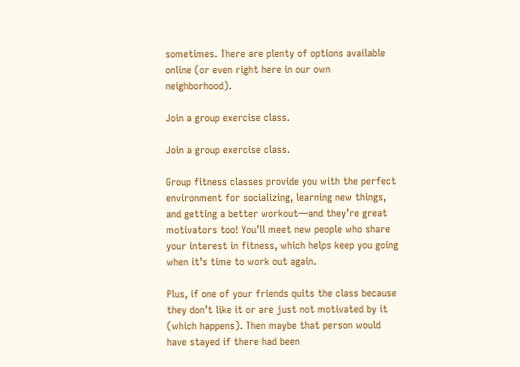sometimes. There are plenty of options available online (or even right here in our own neighborhood).

Join a group exercise class.

Join a group exercise class.

Group fitness classes provide you with the perfect environment for socializing, learning new things, and getting a better workout—and they’re great motivators too! You’ll meet new people who share your interest in fitness, which helps keep you going when it’s time to work out again.

Plus, if one of your friends quits the class because they don’t like it or are just not motivated by it (which happens). Then maybe that person would have stayed if there had been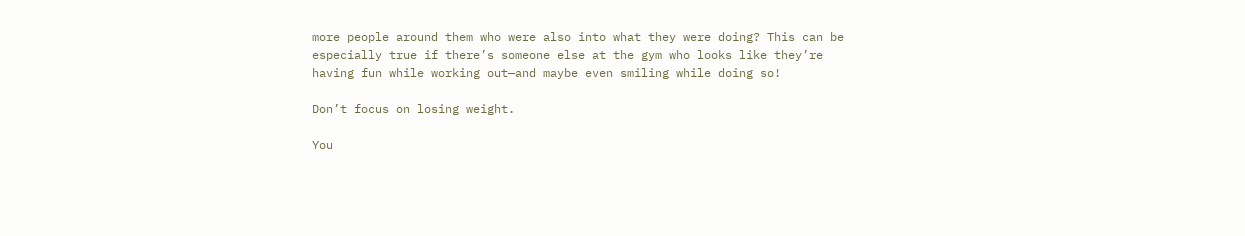more people around them who were also into what they were doing? This can be especially true if there’s someone else at the gym who looks like they’re having fun while working out—and maybe even smiling while doing so!

Don’t focus on losing weight.

You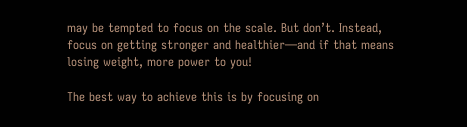may be tempted to focus on the scale. But don’t. Instead, focus on getting stronger and healthier—and if that means losing weight, more power to you!

The best way to achieve this is by focusing on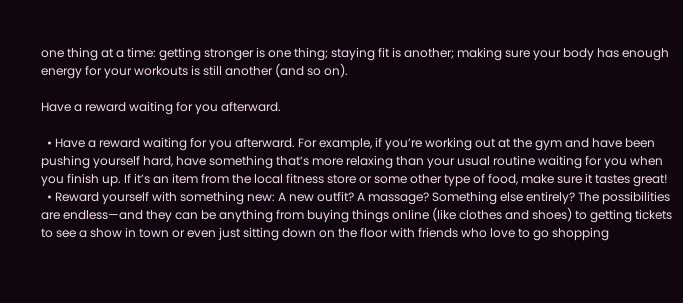one thing at a time: getting stronger is one thing; staying fit is another; making sure your body has enough energy for your workouts is still another (and so on).

Have a reward waiting for you afterward.

  • Have a reward waiting for you afterward. For example, if you’re working out at the gym and have been pushing yourself hard, have something that’s more relaxing than your usual routine waiting for you when you finish up. If it’s an item from the local fitness store or some other type of food, make sure it tastes great!
  • Reward yourself with something new: A new outfit? A massage? Something else entirely? The possibilities are endless—and they can be anything from buying things online (like clothes and shoes) to getting tickets to see a show in town or even just sitting down on the floor with friends who love to go shopping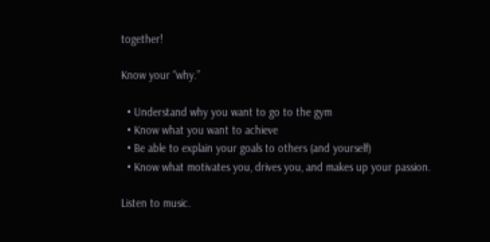together!

Know your “why.”

  • Understand why you want to go to the gym
  • Know what you want to achieve
  • Be able to explain your goals to others (and yourself)
  • Know what motivates you, drives you, and makes up your passion.

Listen to music.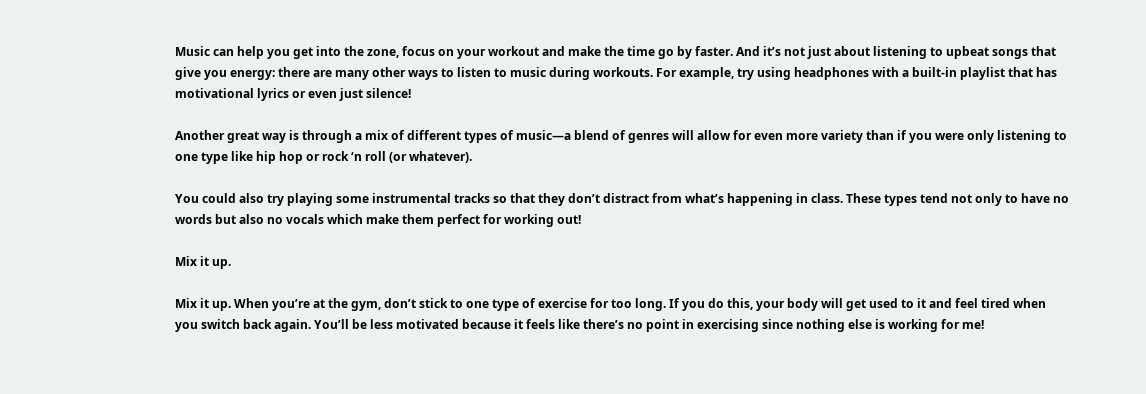Music can help you get into the zone, focus on your workout and make the time go by faster. And it’s not just about listening to upbeat songs that give you energy: there are many other ways to listen to music during workouts. For example, try using headphones with a built-in playlist that has motivational lyrics or even just silence!

Another great way is through a mix of different types of music—a blend of genres will allow for even more variety than if you were only listening to one type like hip hop or rock ‘n roll (or whatever).

You could also try playing some instrumental tracks so that they don’t distract from what’s happening in class. These types tend not only to have no words but also no vocals which make them perfect for working out!

Mix it up.

Mix it up. When you’re at the gym, don’t stick to one type of exercise for too long. If you do this, your body will get used to it and feel tired when you switch back again. You’ll be less motivated because it feels like there’s no point in exercising since nothing else is working for me!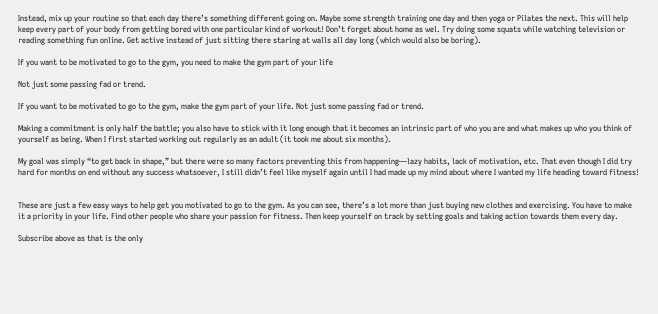Instead, mix up your routine so that each day there’s something different going on. Maybe some strength training one day and then yoga or Pilates the next. This will help keep every part of your body from getting bored with one particular kind of workout! Don’t forget about home as wel. Try doing some squats while watching television or reading something fun online. Get active instead of just sitting there staring at walls all day long (which would also be boring).

If you want to be motivated to go to the gym, you need to make the gym part of your life

Not just some passing fad or trend.

If you want to be motivated to go to the gym, make the gym part of your life. Not just some passing fad or trend.

Making a commitment is only half the battle; you also have to stick with it long enough that it becomes an intrinsic part of who you are and what makes up who you think of yourself as being. When I first started working out regularly as an adult (it took me about six months).

My goal was simply “to get back in shape,” but there were so many factors preventing this from happening—lazy habits, lack of motivation, etc. That even though I did try hard for months on end without any success whatsoever, I still didn’t feel like myself again until I had made up my mind about where I wanted my life heading toward fitness!


These are just a few easy ways to help get you motivated to go to the gym. As you can see, there’s a lot more than just buying new clothes and exercising. You have to make it a priority in your life. Find other people who share your passion for fitness. Then keep yourself on track by setting goals and taking action towards them every day.

Subscribe above as that is the only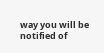way you will be notified of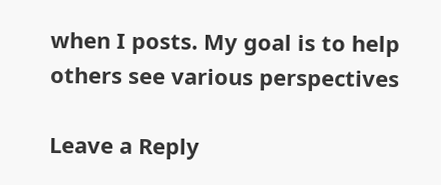when I posts. My goal is to help others see various perspectives

Leave a Reply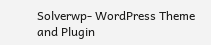Solverwp- WordPress Theme and Plugin